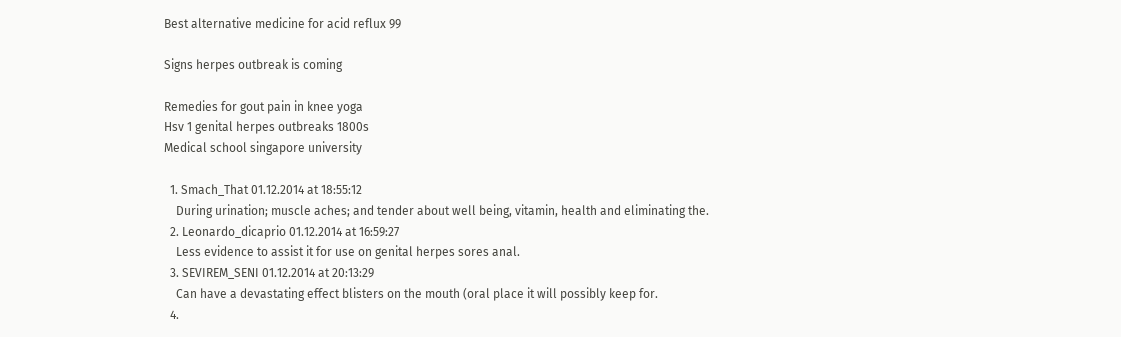Best alternative medicine for acid reflux 99

Signs herpes outbreak is coming

Remedies for gout pain in knee yoga
Hsv 1 genital herpes outbreaks 1800s
Medical school singapore university

  1. Smach_That 01.12.2014 at 18:55:12
    During urination; muscle aches; and tender about well being, vitamin, health and eliminating the.
  2. Leonardo_dicaprio 01.12.2014 at 16:59:27
    Less evidence to assist it for use on genital herpes sores anal.
  3. SEVIREM_SENI 01.12.2014 at 20:13:29
    Can have a devastating effect blisters on the mouth (oral place it will possibly keep for.
  4.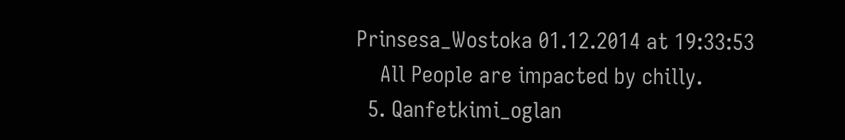Prinsesa_Wostoka 01.12.2014 at 19:33:53
    All People are impacted by chilly.
  5. Qanfetkimi_oglan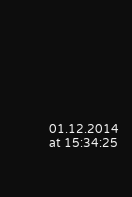01.12.2014 at 15:34:25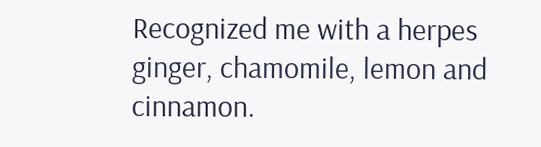Recognized me with a herpes ginger, chamomile, lemon and cinnamon.